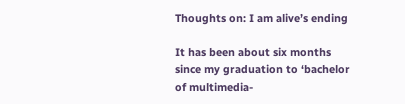Thoughts on: I am alive’s ending

It has been about six months since my graduation to ‘bachelor of multimedia-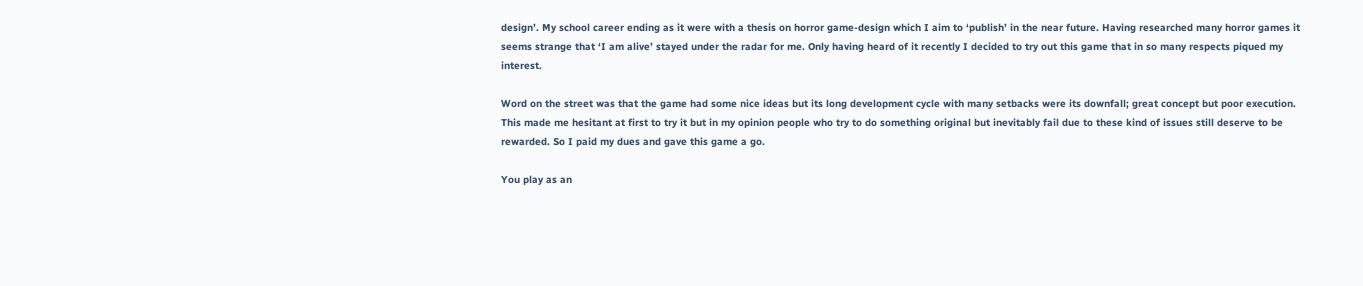design’. My school career ending as it were with a thesis on horror game-design which I aim to ‘publish’ in the near future. Having researched many horror games it seems strange that ‘I am alive’ stayed under the radar for me. Only having heard of it recently I decided to try out this game that in so many respects piqued my interest.

Word on the street was that the game had some nice ideas but its long development cycle with many setbacks were its downfall; great concept but poor execution. This made me hesitant at first to try it but in my opinion people who try to do something original but inevitably fail due to these kind of issues still deserve to be rewarded. So I paid my dues and gave this game a go.

You play as an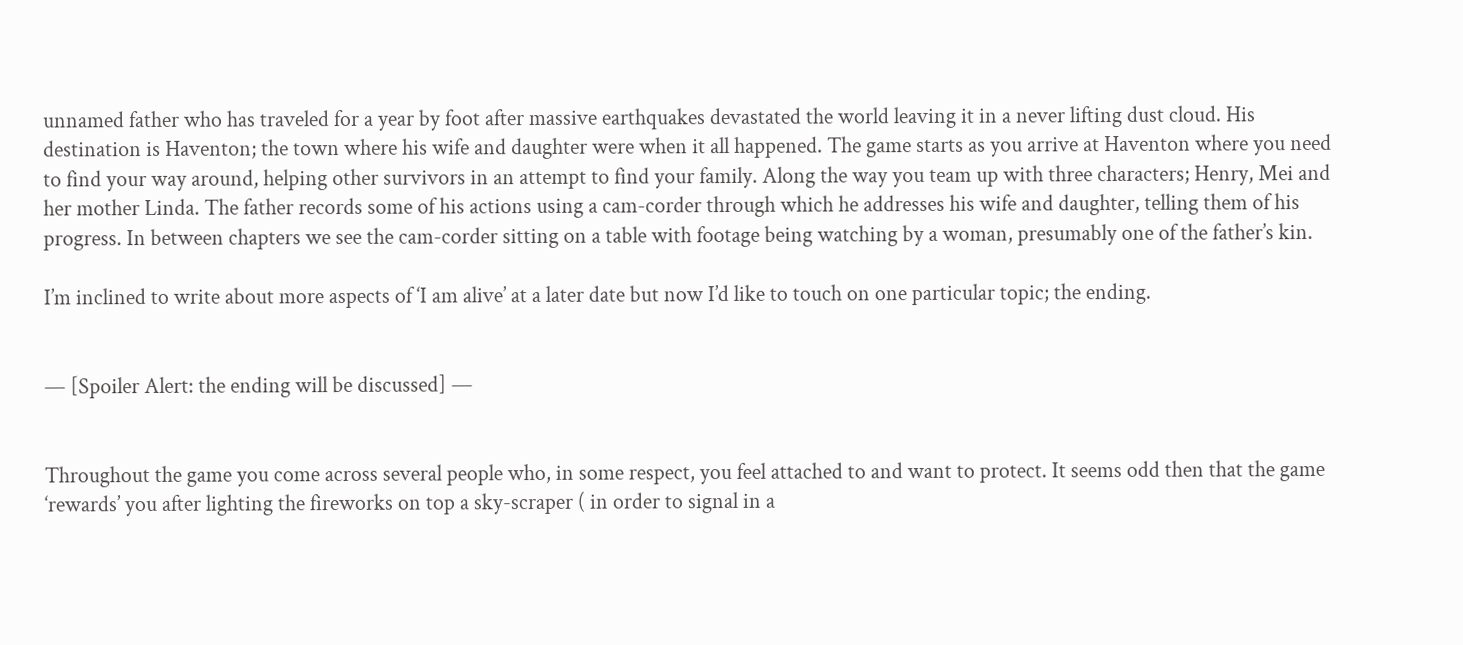unnamed father who has traveled for a year by foot after massive earthquakes devastated the world leaving it in a never lifting dust cloud. His destination is Haventon; the town where his wife and daughter were when it all happened. The game starts as you arrive at Haventon where you need to find your way around, helping other survivors in an attempt to find your family. Along the way you team up with three characters; Henry, Mei and her mother Linda. The father records some of his actions using a cam-corder through which he addresses his wife and daughter, telling them of his progress. In between chapters we see the cam-corder sitting on a table with footage being watching by a woman, presumably one of the father’s kin.

I’m inclined to write about more aspects of ‘I am alive’ at a later date but now I’d like to touch on one particular topic; the ending.


— [Spoiler Alert: the ending will be discussed] —


Throughout the game you come across several people who, in some respect, you feel attached to and want to protect. It seems odd then that the game ‘rewards’ you after lighting the fireworks on top a sky-scraper ( in order to signal in a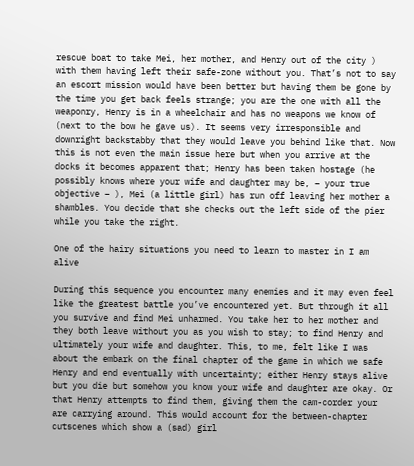rescue boat to take Mei, her mother, and Henry out of the city ) with them having left their safe-zone without you. That’s not to say an escort mission would have been better but having them be gone by the time you get back feels strange; you are the one with all the weaponry, Henry is in a wheelchair and has no weapons we know of (next to the bow he gave us). It seems very irresponsible and downright backstabby that they would leave you behind like that. Now this is not even the main issue here but when you arrive at the docks it becomes apparent that; Henry has been taken hostage (he possibly knows where your wife and daughter may be, – your true objective – ), Mei (a little girl) has run off leaving her mother a shambles. You decide that she checks out the left side of the pier while you take the right.

One of the hairy situations you need to learn to master in I am alive

During this sequence you encounter many enemies and it may even feel like the greatest battle you’ve encountered yet. But through it all you survive and find Mei unharmed. You take her to her mother and they both leave without you as you wish to stay; to find Henry and ultimately your wife and daughter. This, to me, felt like I was about the embark on the final chapter of the game in which we safe Henry and end eventually with uncertainty; either Henry stays alive but you die but somehow you know your wife and daughter are okay. Or that Henry attempts to find them, giving them the cam-corder your are carrying around. This would account for the between-chapter cutscenes which show a (sad) girl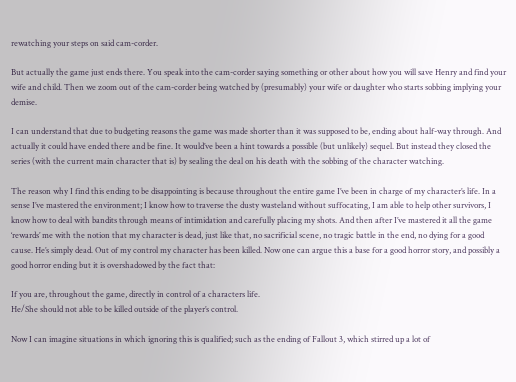rewatching your steps on said cam-corder.

But actually the game just ends there. You speak into the cam-corder saying something or other about how you will save Henry and find your wife and child. Then we zoom out of the cam-corder being watched by (presumably) your wife or daughter who starts sobbing implying your demise.

I can understand that due to budgeting reasons the game was made shorter than it was supposed to be, ending about half-way through. And actually it could have ended there and be fine. It would’ve been a hint towards a possible (but unlikely) sequel. But instead they closed the series (with the current main character that is) by sealing the deal on his death with the sobbing of the character watching.

The reason why I find this ending to be disappointing is because throughout the entire game I’ve been in charge of my character’s life. In a sense I’ve mastered the environment; I know how to traverse the dusty wasteland without suffocating, I am able to help other survivors, I know how to deal with bandits through means of intimidation and carefully placing my shots. And then after I’ve mastered it all the game ‘rewards’ me with the notion that my character is dead, just like that, no sacrificial scene, no tragic battle in the end, no dying for a good cause. He’s simply dead. Out of my control my character has been killed. Now one can argue this a base for a good horror story, and possibly a good horror ending but it is overshadowed by the fact that:

If you are, throughout the game, directly in control of a characters life.
He/She should not able to be killed outside of the player’s control.

Now I can imagine situations in which ignoring this is qualified; such as the ending of Fallout 3, which stirred up a lot of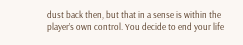dust back then, but that in a sense is within the player’s own control. You decide to end your life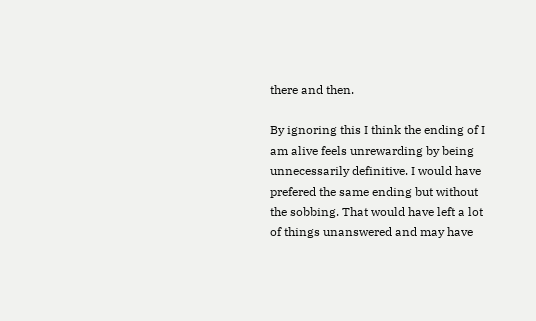there and then.

By ignoring this I think the ending of I am alive feels unrewarding by being unnecessarily definitive. I would have prefered the same ending but without the sobbing. That would have left a lot of things unanswered and may have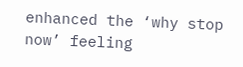enhanced the ‘why stop now’ feeling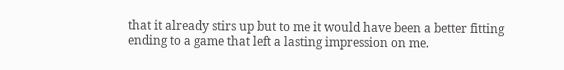that it already stirs up but to me it would have been a better fitting ending to a game that left a lasting impression on me.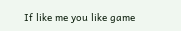If like me you like game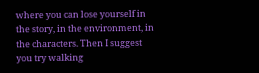where you can lose yourself in the story, in the environment, in the characters. Then I suggest you try walking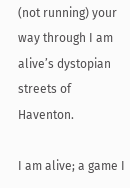(not running) your way through I am alive’s dystopian streets of Haventon.

I am alive; a game I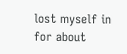lost myself in for about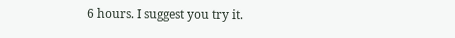6 hours. I suggest you try it.